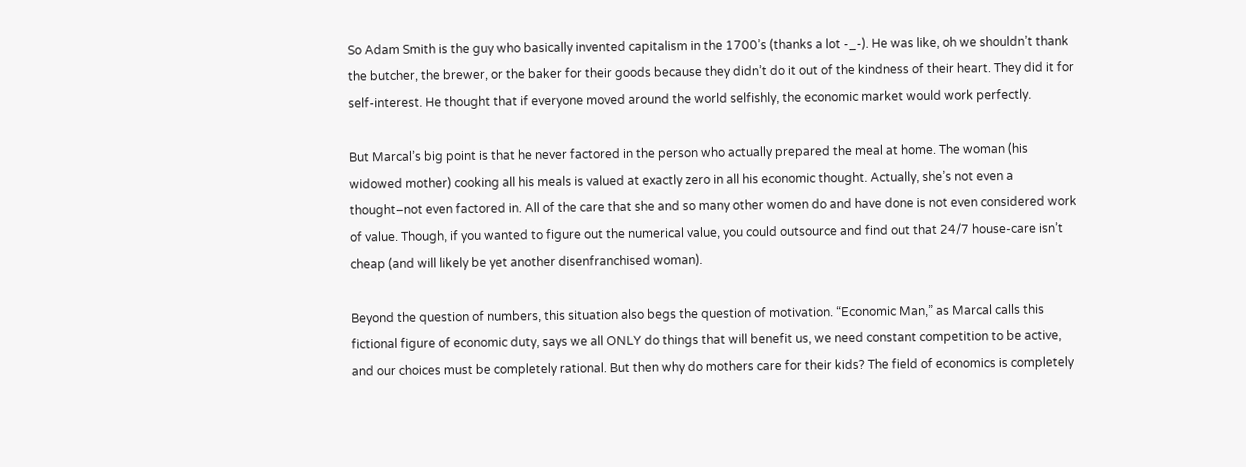So Adam Smith is the guy who basically invented capitalism in the 1700’s (thanks a lot -_-). He was like, oh we shouldn’t thank the butcher, the brewer, or the baker for their goods because they didn’t do it out of the kindness of their heart. They did it for self-interest. He thought that if everyone moved around the world selfishly, the economic market would work perfectly.

But Marcal’s big point is that he never factored in the person who actually prepared the meal at home. The woman (his widowed mother) cooking all his meals is valued at exactly zero in all his economic thought. Actually, she’s not even a thought–not even factored in. All of the care that she and so many other women do and have done is not even considered work of value. Though, if you wanted to figure out the numerical value, you could outsource and find out that 24/7 house-care isn’t cheap (and will likely be yet another disenfranchised woman).

Beyond the question of numbers, this situation also begs the question of motivation. “Economic Man,” as Marcal calls this fictional figure of economic duty, says we all ONLY do things that will benefit us, we need constant competition to be active, and our choices must be completely rational. But then why do mothers care for their kids? The field of economics is completely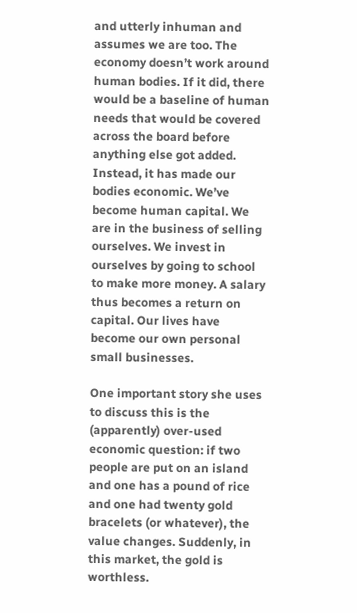and utterly inhuman and assumes we are too. The economy doesn’t work around human bodies. If it did, there would be a baseline of human needs that would be covered across the board before anything else got added. Instead, it has made our bodies economic. We’ve become human capital. We are in the business of selling ourselves. We invest in ourselves by going to school to make more money. A salary thus becomes a return on capital. Our lives have become our own personal small businesses.

One important story she uses to discuss this is the (apparently) over-used economic question: if two people are put on an island and one has a pound of rice and one had twenty gold bracelets (or whatever), the value changes. Suddenly, in this market, the gold is worthless.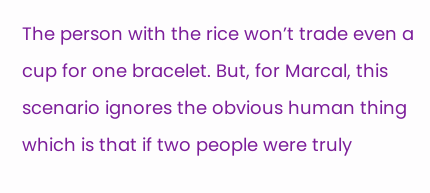The person with the rice won’t trade even a cup for one bracelet. But, for Marcal, this scenario ignores the obvious human thing which is that if two people were truly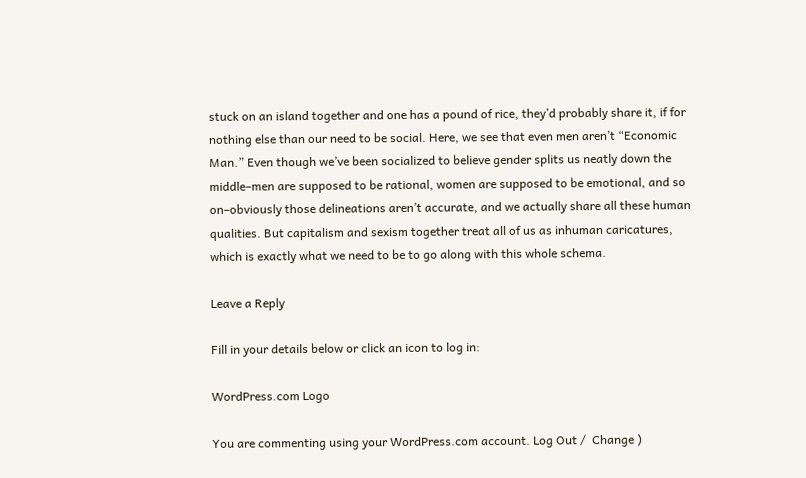stuck on an island together and one has a pound of rice, they’d probably share it, if for nothing else than our need to be social. Here, we see that even men aren’t “Economic Man.” Even though we’ve been socialized to believe gender splits us neatly down the middle–men are supposed to be rational, women are supposed to be emotional, and so on–obviously those delineations aren’t accurate, and we actually share all these human qualities. But capitalism and sexism together treat all of us as inhuman caricatures, which is exactly what we need to be to go along with this whole schema.

Leave a Reply

Fill in your details below or click an icon to log in:

WordPress.com Logo

You are commenting using your WordPress.com account. Log Out /  Change )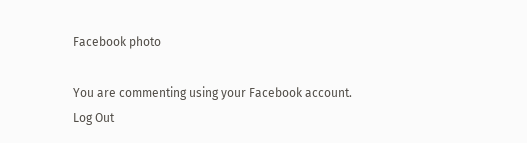Facebook photo

You are commenting using your Facebook account. Log Out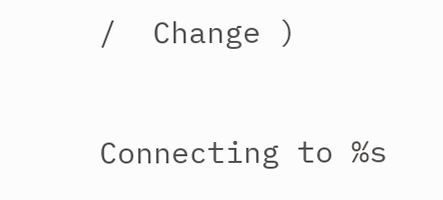/  Change )

Connecting to %s